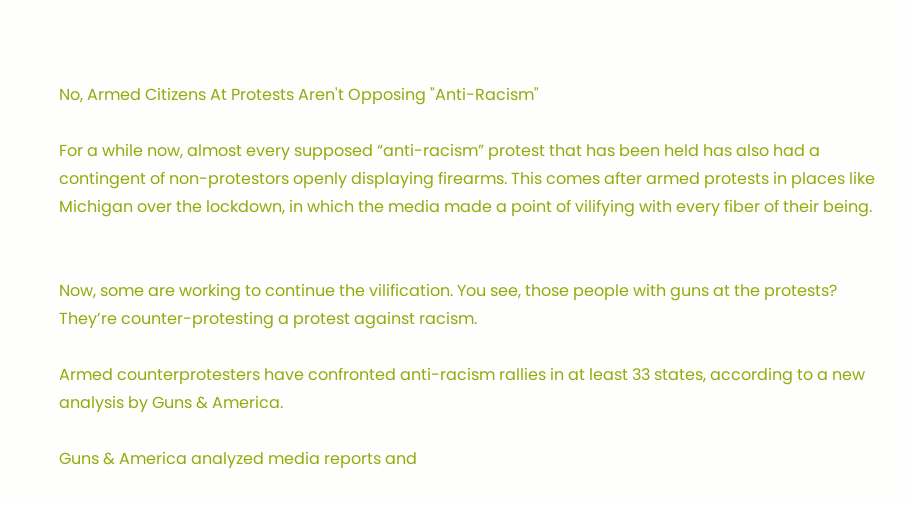No, Armed Citizens At Protests Aren't Opposing "Anti-Racism"

For a while now, almost every supposed “anti-racism” protest that has been held has also had a contingent of non-protestors openly displaying firearms. This comes after armed protests in places like Michigan over the lockdown, in which the media made a point of vilifying with every fiber of their being.


Now, some are working to continue the vilification. You see, those people with guns at the protests? They’re counter-protesting a protest against racism.

Armed counterprotesters have confronted anti-racism rallies in at least 33 states, according to a new analysis by Guns & America.

Guns & America analyzed media reports and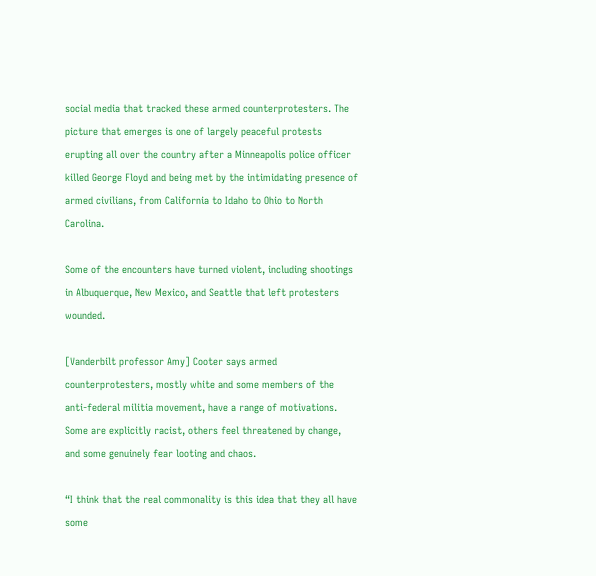social media that tracked these armed counterprotesters. The picture that emerges is one of largely peaceful protests erupting all over the country after a Minneapolis police officer killed George Floyd and being met by the intimidating presence of armed civilians, from California to Idaho to Ohio to North Carolina.

Some of the encounters have turned violent, including shootings in Albuquerque, New Mexico, and Seattle that left protesters wounded.

[Vanderbilt professor Amy] Cooter says armed counterprotesters, mostly white and some members of the anti-federal militia movement, have a range of motivations. Some are explicitly racist, others feel threatened by change, and some genuinely fear looting and chaos.

“I think that the real commonality is this idea that they all have some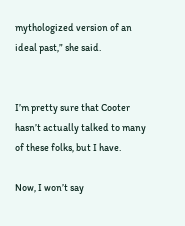mythologized version of an ideal past,” she said.


I’m pretty sure that Cooter hasn’t actually talked to many of these folks, but I have.

Now, I won’t say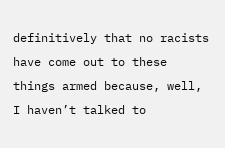definitively that no racists have come out to these things armed because, well, I haven’t talked to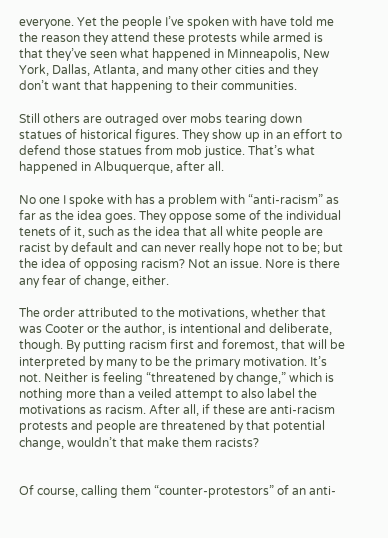everyone. Yet the people I’ve spoken with have told me the reason they attend these protests while armed is that they’ve seen what happened in Minneapolis, New York, Dallas, Atlanta, and many other cities and they don’t want that happening to their communities.

Still others are outraged over mobs tearing down statues of historical figures. They show up in an effort to defend those statues from mob justice. That’s what happened in Albuquerque, after all.

No one I spoke with has a problem with “anti-racism” as far as the idea goes. They oppose some of the individual tenets of it, such as the idea that all white people are racist by default and can never really hope not to be; but the idea of opposing racism? Not an issue. Nore is there any fear of change, either.

The order attributed to the motivations, whether that was Cooter or the author, is intentional and deliberate, though. By putting racism first and foremost, that will be interpreted by many to be the primary motivation. It’s not. Neither is feeling “threatened by change,” which is nothing more than a veiled attempt to also label the motivations as racism. After all, if these are anti-racism protests and people are threatened by that potential change, wouldn’t that make them racists?


Of course, calling them “counter-protestors” of an anti-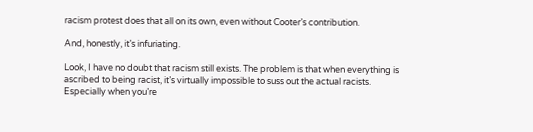racism protest does that all on its own, even without Cooter’s contribution.

And, honestly, it’s infuriating.

Look, I have no doubt that racism still exists. The problem is that when everything is ascribed to being racist, it’s virtually impossible to suss out the actual racists. Especially when you’re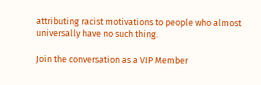attributing racist motivations to people who almost universally have no such thing.

Join the conversation as a VIP Member